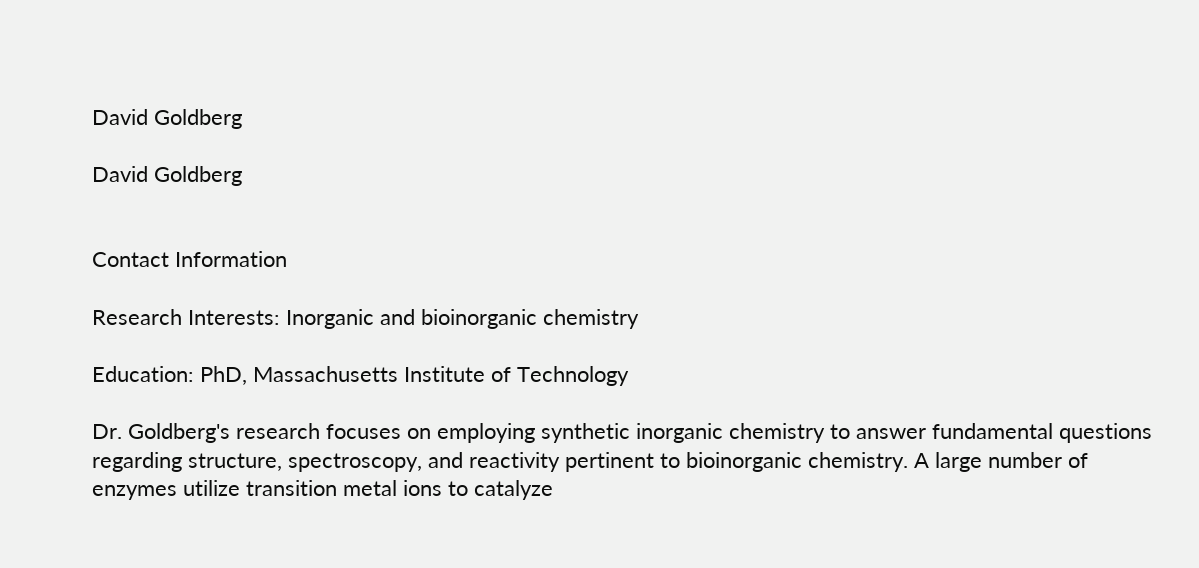David Goldberg

David Goldberg


Contact Information

Research Interests: Inorganic and bioinorganic chemistry

Education: PhD, Massachusetts Institute of Technology

Dr. Goldberg's research focuses on employing synthetic inorganic chemistry to answer fundamental questions regarding structure, spectroscopy, and reactivity pertinent to bioinorganic chemistry. A large number of enzymes utilize transition metal ions to catalyze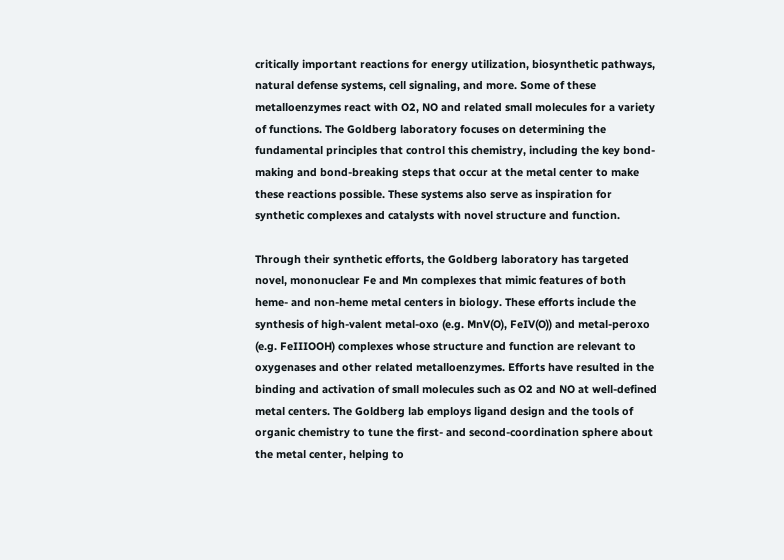critically important reactions for energy utilization, biosynthetic pathways, natural defense systems, cell signaling, and more. Some of these metalloenzymes react with O2, NO and related small molecules for a variety of functions. The Goldberg laboratory focuses on determining the fundamental principles that control this chemistry, including the key bond-making and bond-breaking steps that occur at the metal center to make these reactions possible. These systems also serve as inspiration for synthetic complexes and catalysts with novel structure and function.

Through their synthetic efforts, the Goldberg laboratory has targeted novel, mononuclear Fe and Mn complexes that mimic features of both heme- and non-heme metal centers in biology. These efforts include the synthesis of high-valent metal-oxo (e.g. MnV(O), FeIV(O)) and metal-peroxo (e.g. FeIIIOOH) complexes whose structure and function are relevant to oxygenases and other related metalloenzymes. Efforts have resulted in the binding and activation of small molecules such as O2 and NO at well-defined metal centers. The Goldberg lab employs ligand design and the tools of organic chemistry to tune the first- and second-coordination sphere about the metal center, helping to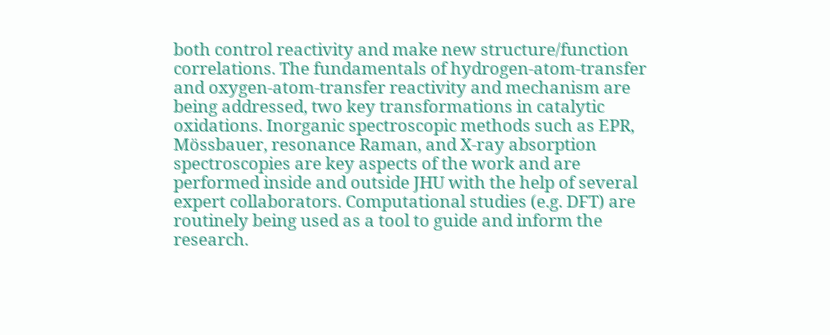both control reactivity and make new structure/function correlations. The fundamentals of hydrogen-atom-transfer and oxygen-atom-transfer reactivity and mechanism are being addressed, two key transformations in catalytic oxidations. Inorganic spectroscopic methods such as EPR, Mössbauer, resonance Raman, and X-ray absorption spectroscopies are key aspects of the work and are performed inside and outside JHU with the help of several expert collaborators. Computational studies (e.g. DFT) are routinely being used as a tool to guide and inform the research.